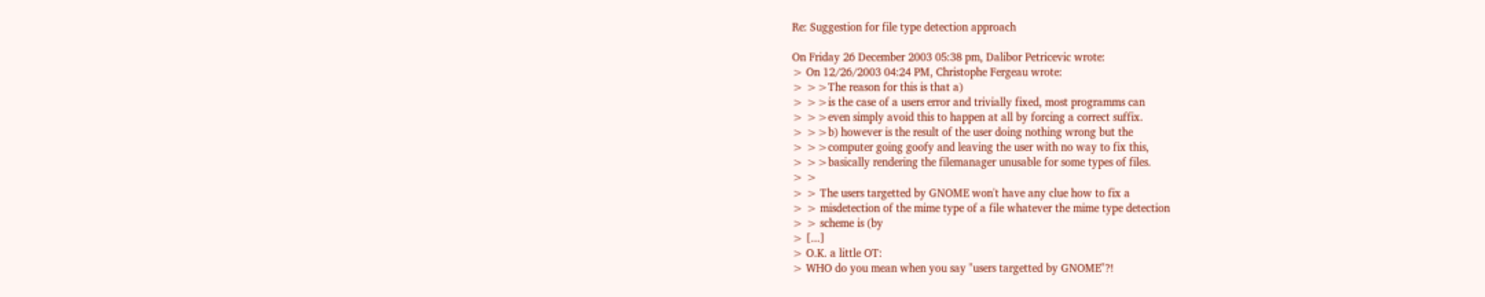Re: Suggestion for file type detection approach

On Friday 26 December 2003 05:38 pm, Dalibor Petricevic wrote:
> On 12/26/2003 04:24 PM, Christophe Fergeau wrote:
> >>The reason for this is that a)
> >>is the case of a users error and trivially fixed, most programms can
> >>even simply avoid this to happen at all by forcing a correct suffix.
> >>b) however is the result of the user doing nothing wrong but the
> >>computer going goofy and leaving the user with no way to fix this,
> >>basically rendering the filemanager unusable for some types of files.
> >
> > The users targetted by GNOME won't have any clue how to fix a
> > misdetection of the mime type of a file whatever the mime type detection
> > scheme is (by
> [...]
> O.K. a little OT:
> WHO do you mean when you say "users targetted by GNOME"?!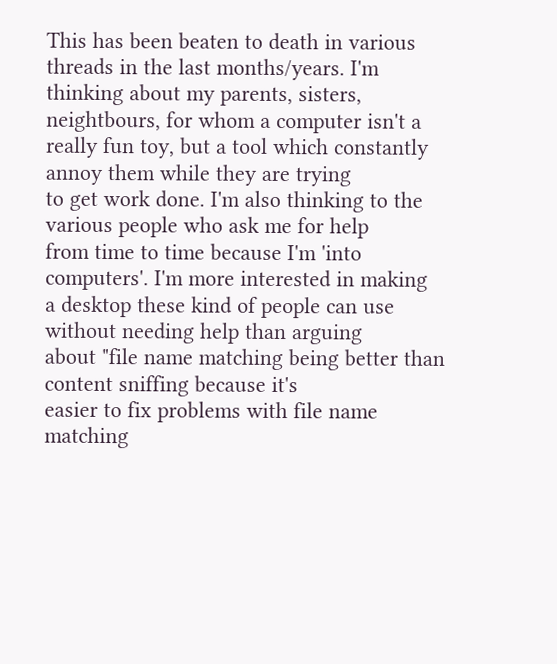This has been beaten to death in various threads in the last months/years. I'm
thinking about my parents, sisters, neightbours, for whom a computer isn't a
really fun toy, but a tool which constantly annoy them while they are trying
to get work done. I'm also thinking to the various people who ask me for help
from time to time because I'm 'into computers'. I'm more interested in making
a desktop these kind of people can use without needing help than arguing
about "file name matching being better than content sniffing because it's
easier to fix problems with file name matching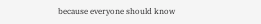because everyone should know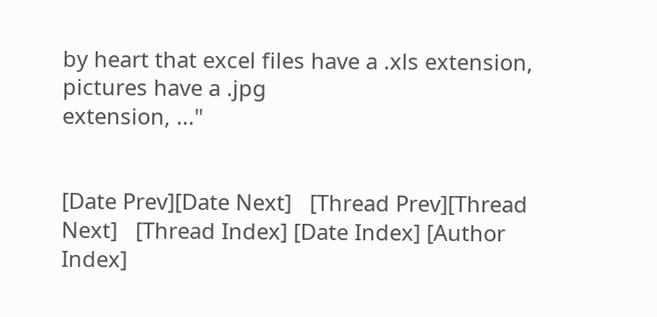by heart that excel files have a .xls extension, pictures have a .jpg
extension, ..."


[Date Prev][Date Next]   [Thread Prev][Thread Next]   [Thread Index] [Date Index] [Author Index]